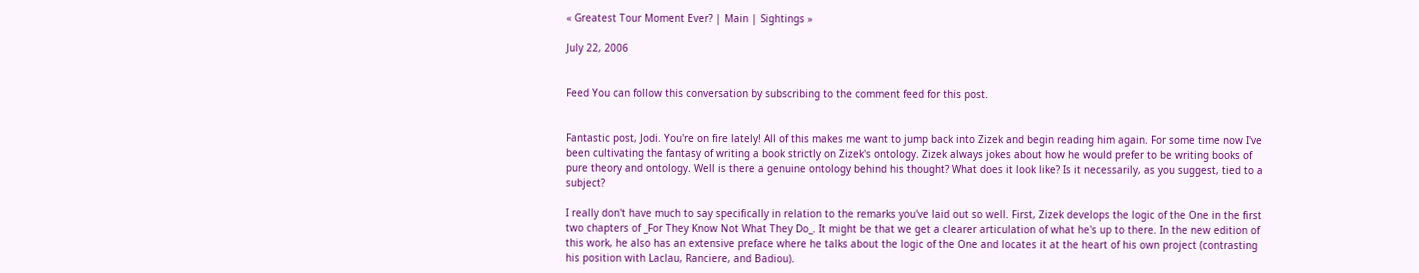« Greatest Tour Moment Ever? | Main | Sightings »

July 22, 2006


Feed You can follow this conversation by subscribing to the comment feed for this post.


Fantastic post, Jodi. You're on fire lately! All of this makes me want to jump back into Zizek and begin reading him again. For some time now I've been cultivating the fantasy of writing a book strictly on Zizek's ontology. Zizek always jokes about how he would prefer to be writing books of pure theory and ontology. Well is there a genuine ontology behind his thought? What does it look like? Is it necessarily, as you suggest, tied to a subject?

I really don't have much to say specifically in relation to the remarks you've laid out so well. First, Zizek develops the logic of the One in the first two chapters of _For They Know Not What They Do_. It might be that we get a clearer articulation of what he's up to there. In the new edition of this work, he also has an extensive preface where he talks about the logic of the One and locates it at the heart of his own project (contrasting his position with Laclau, Ranciere, and Badiou).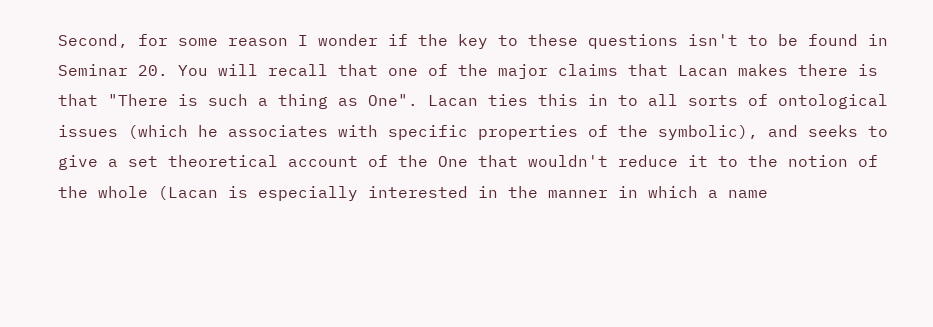Second, for some reason I wonder if the key to these questions isn't to be found in Seminar 20. You will recall that one of the major claims that Lacan makes there is that "There is such a thing as One". Lacan ties this in to all sorts of ontological issues (which he associates with specific properties of the symbolic), and seeks to give a set theoretical account of the One that wouldn't reduce it to the notion of the whole (Lacan is especially interested in the manner in which a name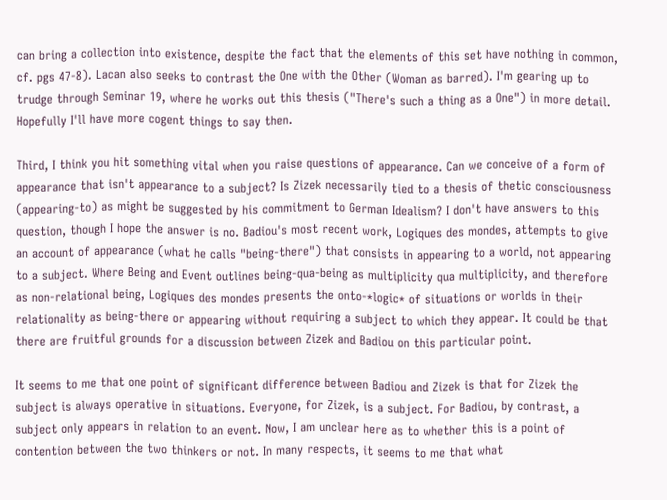can bring a collection into existence, despite the fact that the elements of this set have nothing in common, cf. pgs 47-8). Lacan also seeks to contrast the One with the Other (Woman as barred). I'm gearing up to trudge through Seminar 19, where he works out this thesis ("There's such a thing as a One") in more detail. Hopefully I'll have more cogent things to say then.

Third, I think you hit something vital when you raise questions of appearance. Can we conceive of a form of appearance that isn't appearance to a subject? Is Zizek necessarily tied to a thesis of thetic consciousness (appearing-to) as might be suggested by his commitment to German Idealism? I don't have answers to this question, though I hope the answer is no. Badiou's most recent work, Logiques des mondes, attempts to give an account of appearance (what he calls "being-there") that consists in appearing to a world, not appearing to a subject. Where Being and Event outlines being-qua-being as multiplicity qua multiplicity, and therefore as non-relational being, Logiques des mondes presents the onto-*logic* of situations or worlds in their relationality as being-there or appearing without requiring a subject to which they appear. It could be that there are fruitful grounds for a discussion between Zizek and Badiou on this particular point.

It seems to me that one point of significant difference between Badiou and Zizek is that for Zizek the subject is always operative in situations. Everyone, for Zizek, is a subject. For Badiou, by contrast, a subject only appears in relation to an event. Now, I am unclear here as to whether this is a point of contention between the two thinkers or not. In many respects, it seems to me that what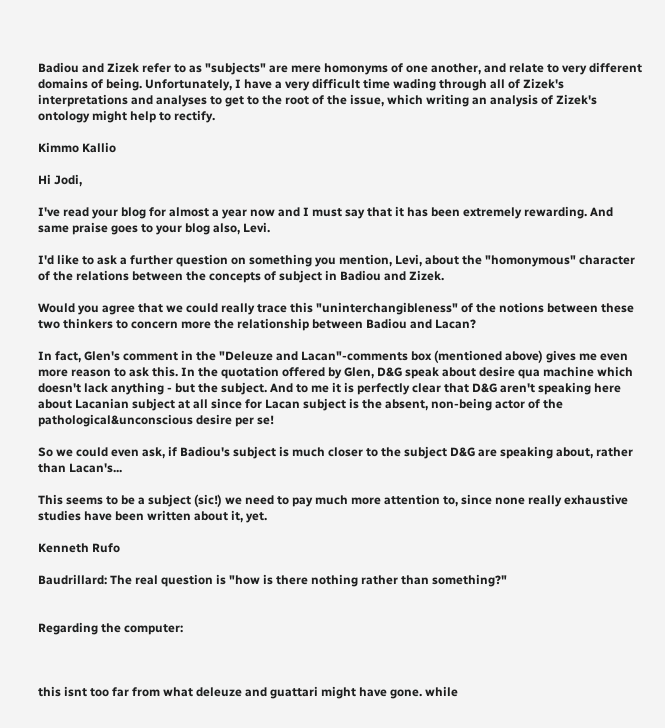Badiou and Zizek refer to as "subjects" are mere homonyms of one another, and relate to very different domains of being. Unfortunately, I have a very difficult time wading through all of Zizek's interpretations and analyses to get to the root of the issue, which writing an analysis of Zizek's ontology might help to rectify.

Kimmo Kallio

Hi Jodi,

I've read your blog for almost a year now and I must say that it has been extremely rewarding. And same praise goes to your blog also, Levi.

I'd like to ask a further question on something you mention, Levi, about the "homonymous" character of the relations between the concepts of subject in Badiou and Zizek.

Would you agree that we could really trace this "uninterchangibleness" of the notions between these two thinkers to concern more the relationship between Badiou and Lacan?

In fact, Glen's comment in the "Deleuze and Lacan"-comments box (mentioned above) gives me even more reason to ask this. In the quotation offered by Glen, D&G speak about desire qua machine which doesn't lack anything - but the subject. And to me it is perfectly clear that D&G aren't speaking here about Lacanian subject at all since for Lacan subject is the absent, non-being actor of the pathological&unconscious desire per se!

So we could even ask, if Badiou's subject is much closer to the subject D&G are speaking about, rather than Lacan's...

This seems to be a subject (sic!) we need to pay much more attention to, since none really exhaustive studies have been written about it, yet.

Kenneth Rufo

Baudrillard: The real question is "how is there nothing rather than something?"


Regarding the computer:



this isnt too far from what deleuze and guattari might have gone. while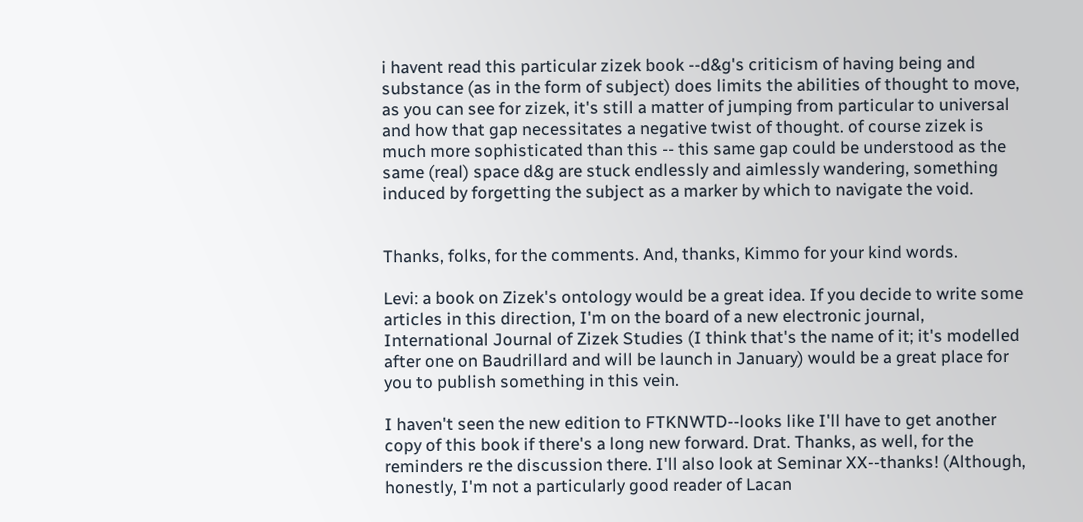i havent read this particular zizek book --d&g's criticism of having being and substance (as in the form of subject) does limits the abilities of thought to move, as you can see for zizek, it's still a matter of jumping from particular to universal and how that gap necessitates a negative twist of thought. of course zizek is much more sophisticated than this -- this same gap could be understood as the same (real) space d&g are stuck endlessly and aimlessly wandering, something induced by forgetting the subject as a marker by which to navigate the void.


Thanks, folks, for the comments. And, thanks, Kimmo for your kind words.

Levi: a book on Zizek's ontology would be a great idea. If you decide to write some articles in this direction, I'm on the board of a new electronic journal, International Journal of Zizek Studies (I think that's the name of it; it's modelled after one on Baudrillard and will be launch in January) would be a great place for you to publish something in this vein.

I haven't seen the new edition to FTKNWTD--looks like I'll have to get another copy of this book if there's a long new forward. Drat. Thanks, as well, for the reminders re the discussion there. I'll also look at Seminar XX--thanks! (Although, honestly, I'm not a particularly good reader of Lacan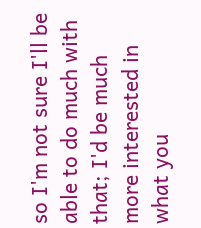so I'm not sure I'll be able to do much with that; I'd be much more interested in what you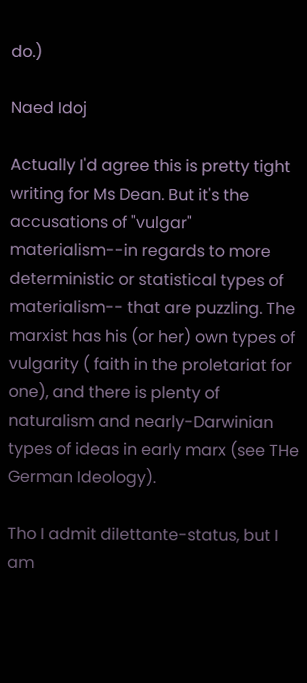do.)

Naed Idoj

Actually I'd agree this is pretty tight writing for Ms Dean. But it's the accusations of "vulgar" materialism--in regards to more deterministic or statistical types of materialism-- that are puzzling. The marxist has his (or her) own types of vulgarity ( faith in the proletariat for one), and there is plenty of naturalism and nearly-Darwinian types of ideas in early marx (see THe German Ideology).

Tho I admit dilettante-status, but I am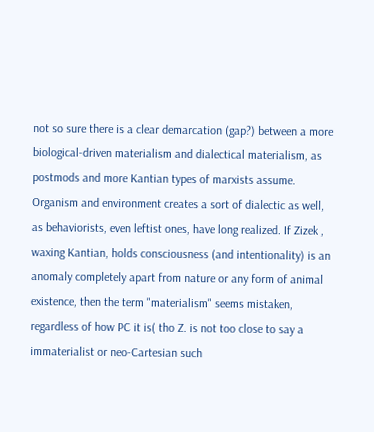not so sure there is a clear demarcation (gap?) between a more biological-driven materialism and dialectical materialism, as postmods and more Kantian types of marxists assume. Organism and environment creates a sort of dialectic as well, as behaviorists, even leftist ones, have long realized. If Zizek , waxing Kantian, holds consciousness (and intentionality) is an anomaly completely apart from nature or any form of animal existence, then the term "materialism" seems mistaken, regardless of how PC it is( tho Z. is not too close to say a immaterialist or neo-Cartesian such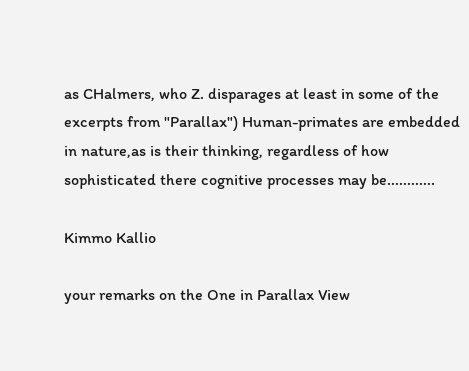as CHalmers, who Z. disparages at least in some of the excerpts from "Parallax") Human-primates are embedded in nature,as is their thinking, regardless of how sophisticated there cognitive processes may be............

Kimmo Kallio

your remarks on the One in Parallax View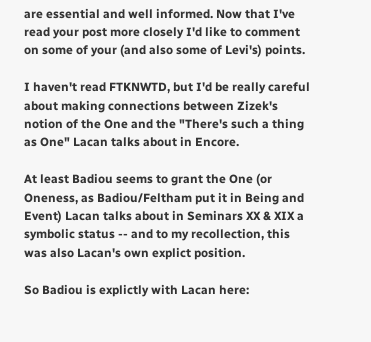are essential and well informed. Now that I've read your post more closely I'd like to comment on some of your (and also some of Levi's) points.

I haven't read FTKNWTD, but I'd be really careful about making connections between Zizek's notion of the One and the "There's such a thing as One" Lacan talks about in Encore.

At least Badiou seems to grant the One (or Oneness, as Badiou/Feltham put it in Being and Event) Lacan talks about in Seminars XX & XIX a symbolic status -- and to my recollection, this was also Lacan's own explict position.

So Badiou is explictly with Lacan here: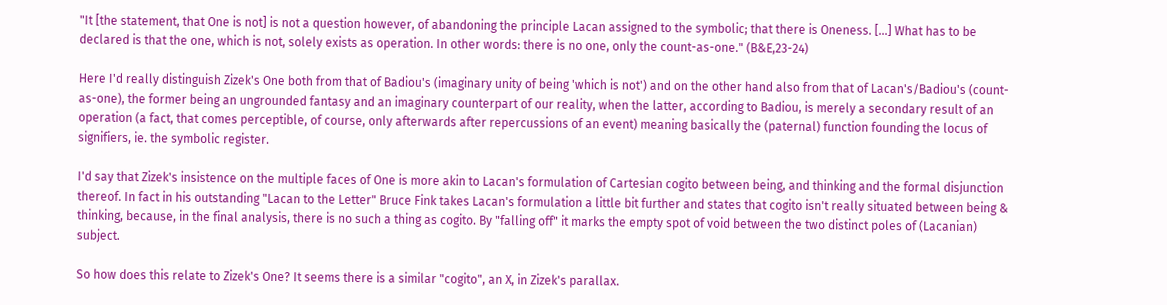"It [the statement, that One is not] is not a question however, of abandoning the principle Lacan assigned to the symbolic; that there is Oneness. [...] What has to be declared is that the one, which is not, solely exists as operation. In other words: there is no one, only the count-as-one." (B&E,23-24)

Here I'd really distinguish Zizek's One both from that of Badiou's (imaginary unity of being 'which is not') and on the other hand also from that of Lacan's/Badiou's (count-as-one), the former being an ungrounded fantasy and an imaginary counterpart of our reality, when the latter, according to Badiou, is merely a secondary result of an operation (a fact, that comes perceptible, of course, only afterwards after repercussions of an event) meaning basically the (paternal) function founding the locus of signifiers, ie. the symbolic register.

I'd say that Zizek's insistence on the multiple faces of One is more akin to Lacan's formulation of Cartesian cogito between being, and thinking and the formal disjunction thereof. In fact in his outstanding "Lacan to the Letter" Bruce Fink takes Lacan's formulation a little bit further and states that cogito isn't really situated between being & thinking, because, in the final analysis, there is no such a thing as cogito. By "falling off" it marks the empty spot of void between the two distinct poles of (Lacanian) subject.

So how does this relate to Zizek's One? It seems there is a similar "cogito", an X, in Zizek's parallax.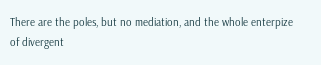There are the poles, but no mediation, and the whole enterpize of divergent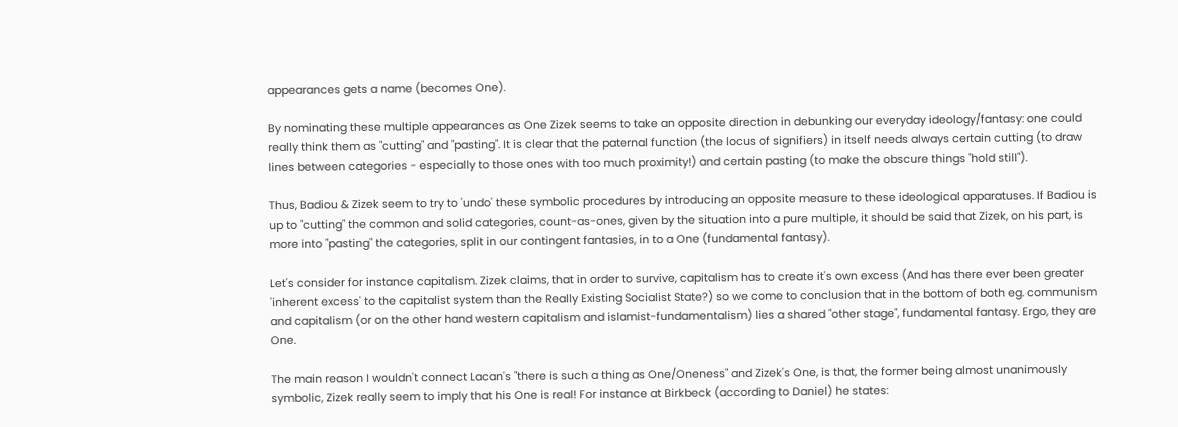appearances gets a name (becomes One).

By nominating these multiple appearances as One Zizek seems to take an opposite direction in debunking our everyday ideology/fantasy: one could really think them as "cutting" and "pasting". It is clear that the paternal function (the locus of signifiers) in itself needs always certain cutting (to draw lines between categories - especially to those ones with too much proximity!) and certain pasting (to make the obscure things "hold still").

Thus, Badiou & Zizek seem to try to 'undo' these symbolic procedures by introducing an opposite measure to these ideological apparatuses. If Badiou is up to "cutting" the common and solid categories, count-as-ones, given by the situation into a pure multiple, it should be said that Zizek, on his part, is more into "pasting" the categories, split in our contingent fantasies, in to a One (fundamental fantasy).

Let's consider for instance capitalism. Zizek claims, that in order to survive, capitalism has to create it's own excess (And has there ever been greater 'inherent excess' to the capitalist system than the Really Existing Socialist State?) so we come to conclusion that in the bottom of both eg. communism and capitalism (or on the other hand western capitalism and islamist-fundamentalism) lies a shared "other stage", fundamental fantasy. Ergo, they are One.

The main reason I wouldn't connect Lacan's "there is such a thing as One/Oneness" and Zizek's One, is that, the former being almost unanimously symbolic, Zizek really seem to imply that his One is real! For instance at Birkbeck (according to Daniel) he states: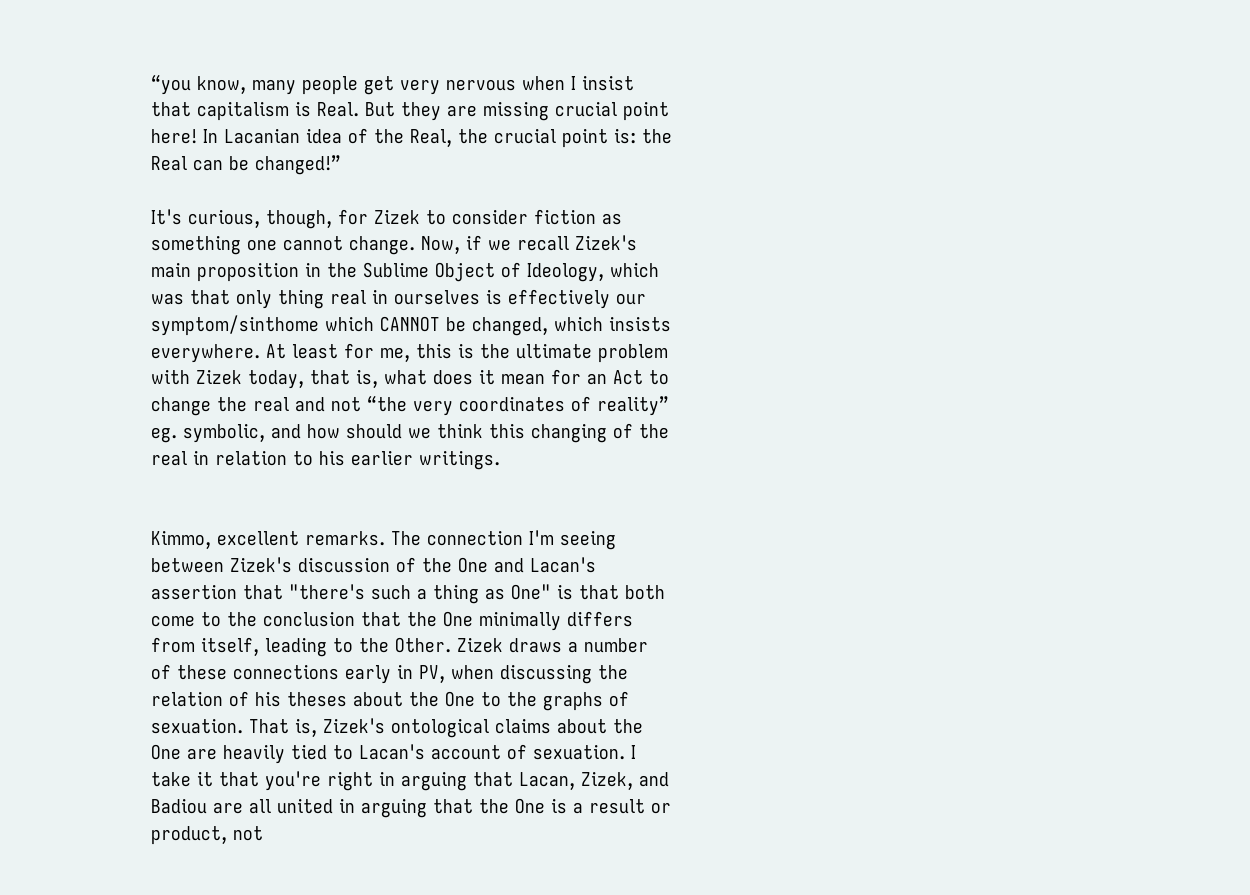“you know, many people get very nervous when I insist that capitalism is Real. But they are missing crucial point here! In Lacanian idea of the Real, the crucial point is: the Real can be changed!”

It's curious, though, for Zizek to consider fiction as something one cannot change. Now, if we recall Zizek's main proposition in the Sublime Object of Ideology, which was that only thing real in ourselves is effectively our symptom/sinthome which CANNOT be changed, which insists everywhere. At least for me, this is the ultimate problem with Zizek today, that is, what does it mean for an Act to change the real and not “the very coordinates of reality” eg. symbolic, and how should we think this changing of the real in relation to his earlier writings.


Kimmo, excellent remarks. The connection I'm seeing between Zizek's discussion of the One and Lacan's assertion that "there's such a thing as One" is that both come to the conclusion that the One minimally differs from itself, leading to the Other. Zizek draws a number of these connections early in PV, when discussing the relation of his theses about the One to the graphs of sexuation. That is, Zizek's ontological claims about the One are heavily tied to Lacan's account of sexuation. I take it that you're right in arguing that Lacan, Zizek, and Badiou are all united in arguing that the One is a result or product, not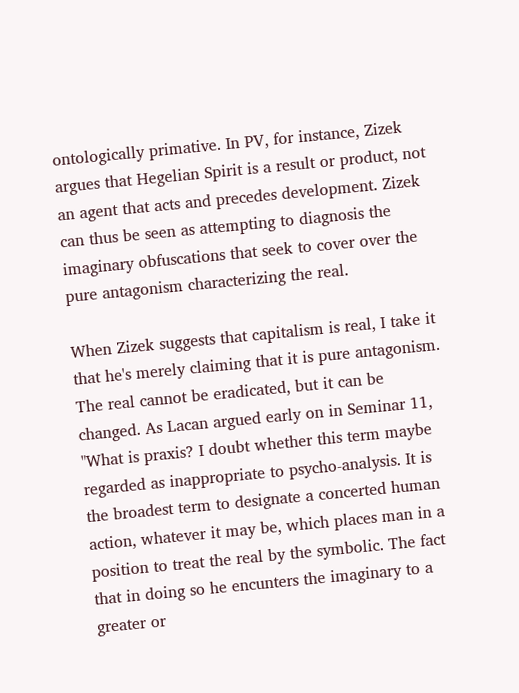ontologically primative. In PV, for instance, Zizek argues that Hegelian Spirit is a result or product, not an agent that acts and precedes development. Zizek can thus be seen as attempting to diagnosis the imaginary obfuscations that seek to cover over the pure antagonism characterizing the real.

When Zizek suggests that capitalism is real, I take it that he's merely claiming that it is pure antagonism. The real cannot be eradicated, but it can be changed. As Lacan argued early on in Seminar 11, "What is praxis? I doubt whether this term maybe regarded as inappropriate to psycho-analysis. It is the broadest term to designate a concerted human action, whatever it may be, which places man in a position to treat the real by the symbolic. The fact that in doing so he encunters the imaginary to a greater or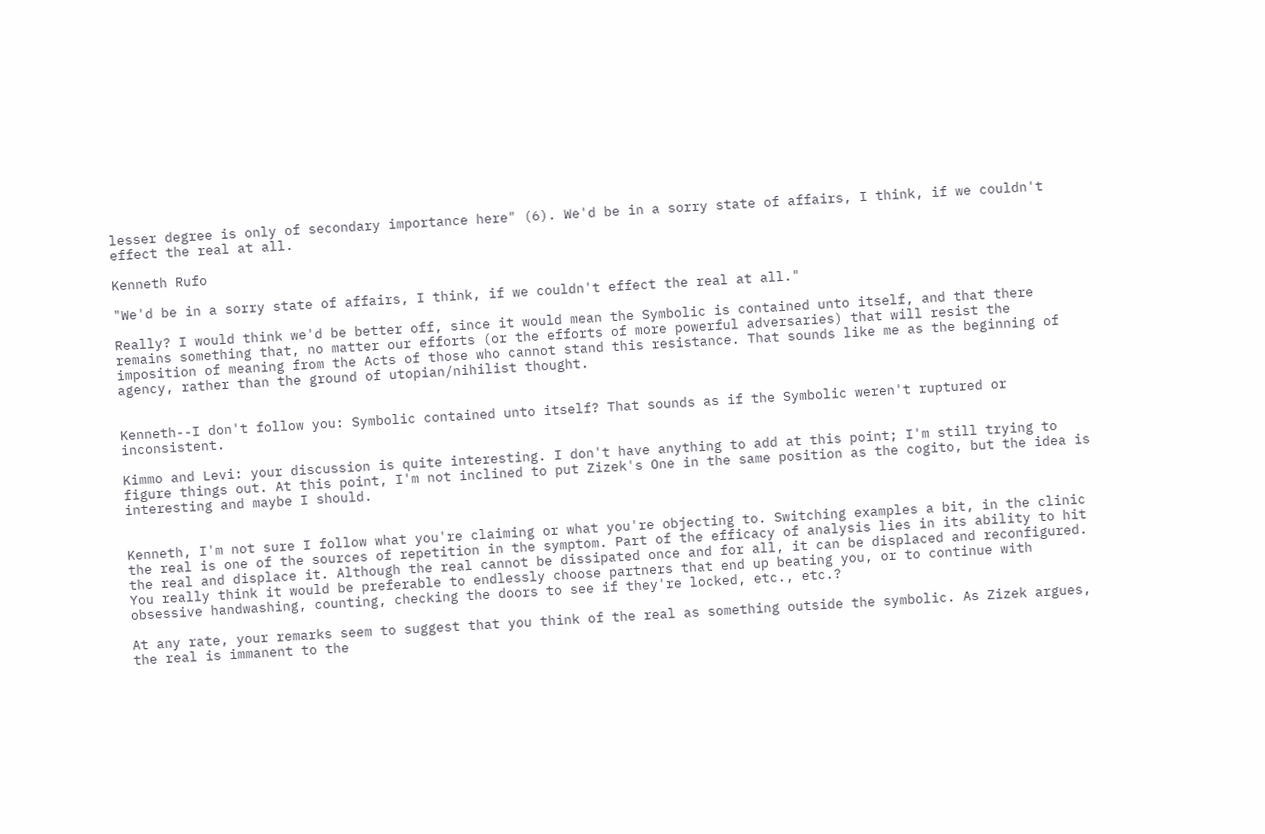lesser degree is only of secondary importance here" (6). We'd be in a sorry state of affairs, I think, if we couldn't effect the real at all.

Kenneth Rufo

"We'd be in a sorry state of affairs, I think, if we couldn't effect the real at all."

Really? I would think we'd be better off, since it would mean the Symbolic is contained unto itself, and that there remains something that, no matter our efforts (or the efforts of more powerful adversaries) that will resist the imposition of meaning from the Acts of those who cannot stand this resistance. That sounds like me as the beginning of agency, rather than the ground of utopian/nihilist thought.


Kenneth--I don't follow you: Symbolic contained unto itself? That sounds as if the Symbolic weren't ruptured or inconsistent.

Kimmo and Levi: your discussion is quite interesting. I don't have anything to add at this point; I'm still trying to figure things out. At this point, I'm not inclined to put Zizek's One in the same position as the cogito, but the idea is interesting and maybe I should.


Kenneth, I'm not sure I follow what you're claiming or what you're objecting to. Switching examples a bit, in the clinic the real is one of the sources of repetition in the symptom. Part of the efficacy of analysis lies in its ability to hit the real and displace it. Although the real cannot be dissipated once and for all, it can be displaced and reconfigured. You really think it would be preferable to endlessly choose partners that end up beating you, or to continue with obsessive handwashing, counting, checking the doors to see if they're locked, etc., etc.?

At any rate, your remarks seem to suggest that you think of the real as something outside the symbolic. As Zizek argues, the real is immanent to the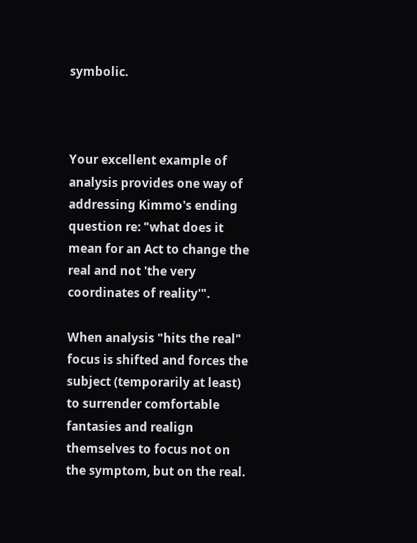symbolic.



Your excellent example of analysis provides one way of addressing Kimmo's ending question re: "what does it mean for an Act to change the real and not 'the very coordinates of reality'".

When analysis "hits the real" focus is shifted and forces the subject (temporarily at least) to surrender comfortable fantasies and realign themselves to focus not on the symptom, but on the real.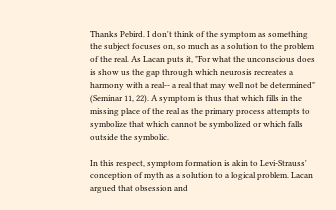Thanks Pebird. I don't think of the symptom as something the subject focuses on, so much as a solution to the problem of the real. As Lacan puts it, "For what the unconscious does is show us the gap through which neurosis recreates a harmony with a real-- a real that may well not be determined" (Seminar 11, 22). A symptom is thus that which fills in the missing place of the real as the primary process attempts to symbolize that which cannot be symbolized or which falls outside the symbolic.

In this respect, symptom formation is akin to Levi-Strauss' conception of myth as a solution to a logical problem. Lacan argued that obsession and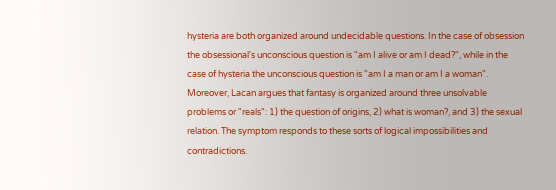hysteria are both organized around undecidable questions. In the case of obsession the obsessional's unconscious question is "am I alive or am I dead?", while in the case of hysteria the unconscious question is "am I a man or am I a woman". Moreover, Lacan argues that fantasy is organized around three unsolvable problems or "reals": 1) the question of origins, 2) what is woman?, and 3) the sexual relation. The symptom responds to these sorts of logical impossibilities and contradictions.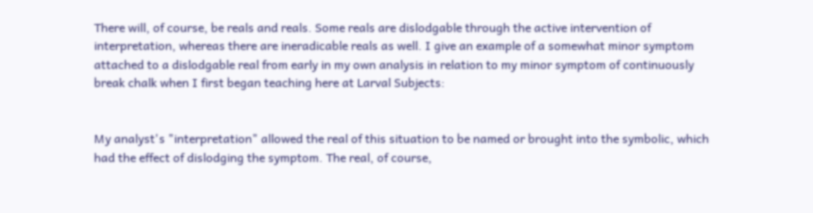There will, of course, be reals and reals. Some reals are dislodgable through the active intervention of interpretation, whereas there are ineradicable reals as well. I give an example of a somewhat minor symptom attached to a dislodgable real from early in my own analysis in relation to my minor symptom of continuously break chalk when I first began teaching here at Larval Subjects:


My analyst's "interpretation" allowed the real of this situation to be named or brought into the symbolic, which had the effect of dislodging the symptom. The real, of course,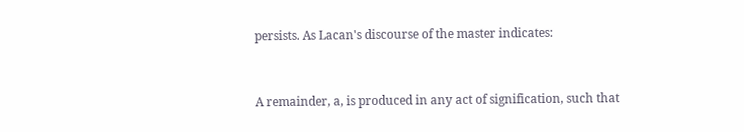persists. As Lacan's discourse of the master indicates:


A remainder, a, is produced in any act of signification, such that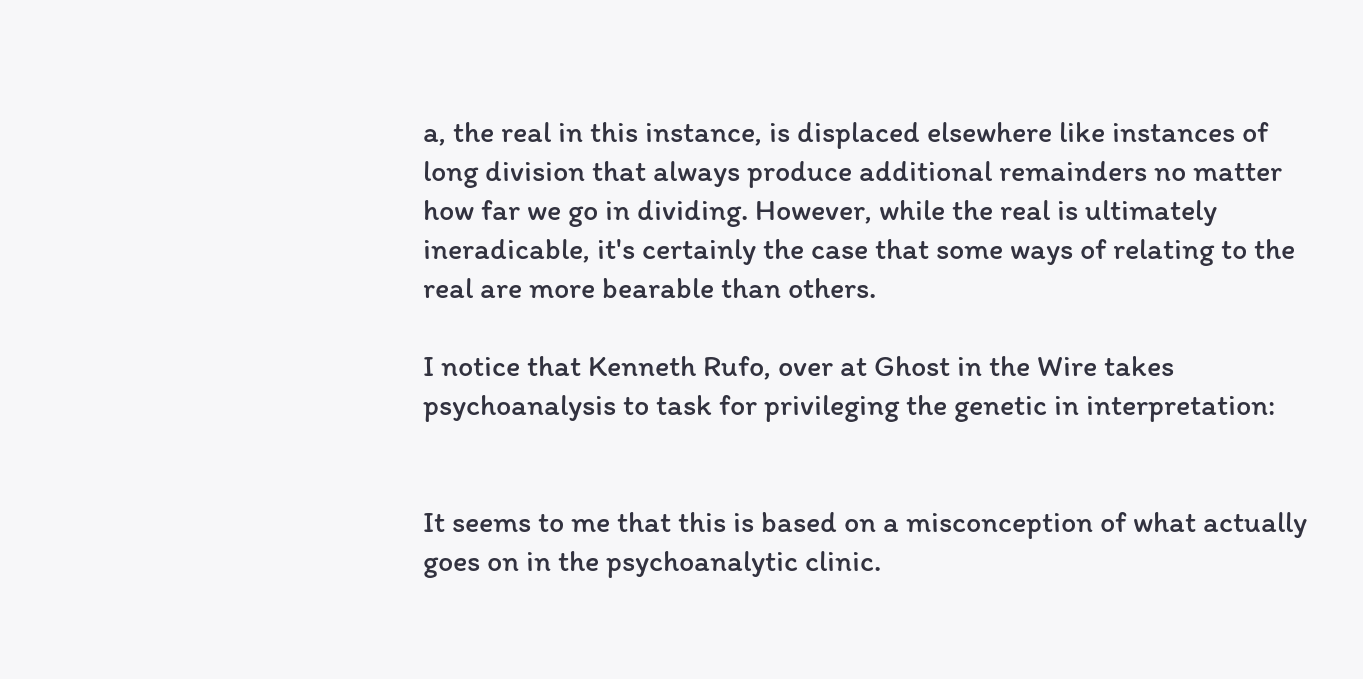a, the real in this instance, is displaced elsewhere like instances of long division that always produce additional remainders no matter how far we go in dividing. However, while the real is ultimately ineradicable, it's certainly the case that some ways of relating to the real are more bearable than others.

I notice that Kenneth Rufo, over at Ghost in the Wire takes psychoanalysis to task for privileging the genetic in interpretation:


It seems to me that this is based on a misconception of what actually goes on in the psychoanalytic clinic.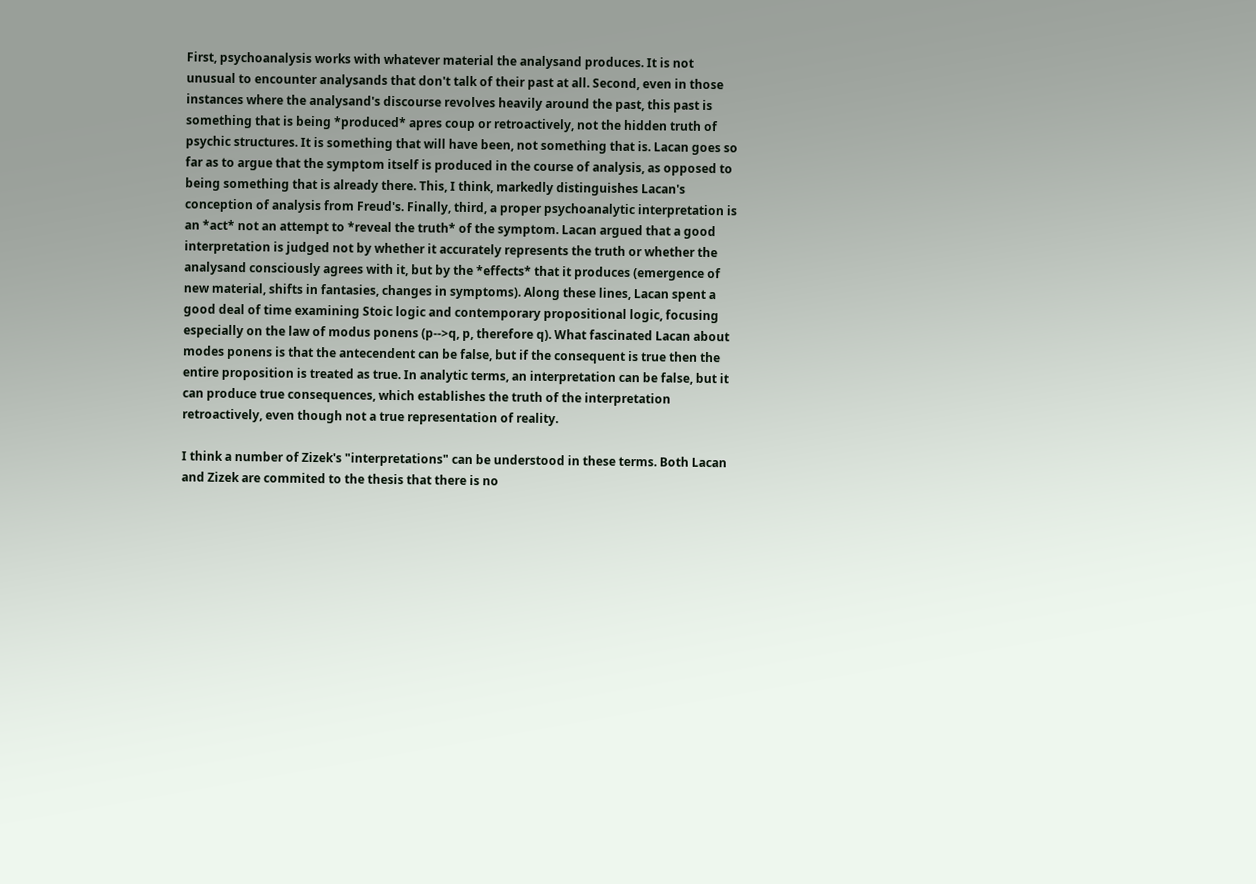First, psychoanalysis works with whatever material the analysand produces. It is not unusual to encounter analysands that don't talk of their past at all. Second, even in those instances where the analysand's discourse revolves heavily around the past, this past is something that is being *produced* apres coup or retroactively, not the hidden truth of psychic structures. It is something that will have been, not something that is. Lacan goes so far as to argue that the symptom itself is produced in the course of analysis, as opposed to being something that is already there. This, I think, markedly distinguishes Lacan's conception of analysis from Freud's. Finally, third, a proper psychoanalytic interpretation is an *act* not an attempt to *reveal the truth* of the symptom. Lacan argued that a good interpretation is judged not by whether it accurately represents the truth or whether the analysand consciously agrees with it, but by the *effects* that it produces (emergence of new material, shifts in fantasies, changes in symptoms). Along these lines, Lacan spent a good deal of time examining Stoic logic and contemporary propositional logic, focusing especially on the law of modus ponens (p-->q, p, therefore q). What fascinated Lacan about modes ponens is that the antecendent can be false, but if the consequent is true then the entire proposition is treated as true. In analytic terms, an interpretation can be false, but it can produce true consequences, which establishes the truth of the interpretation retroactively, even though not a true representation of reality.

I think a number of Zizek's "interpretations" can be understood in these terms. Both Lacan and Zizek are commited to the thesis that there is no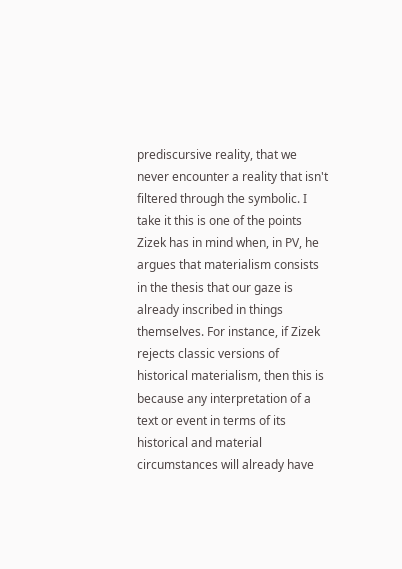prediscursive reality, that we never encounter a reality that isn't filtered through the symbolic. I take it this is one of the points Zizek has in mind when, in PV, he argues that materialism consists in the thesis that our gaze is already inscribed in things themselves. For instance, if Zizek rejects classic versions of historical materialism, then this is because any interpretation of a text or event in terms of its historical and material circumstances will already have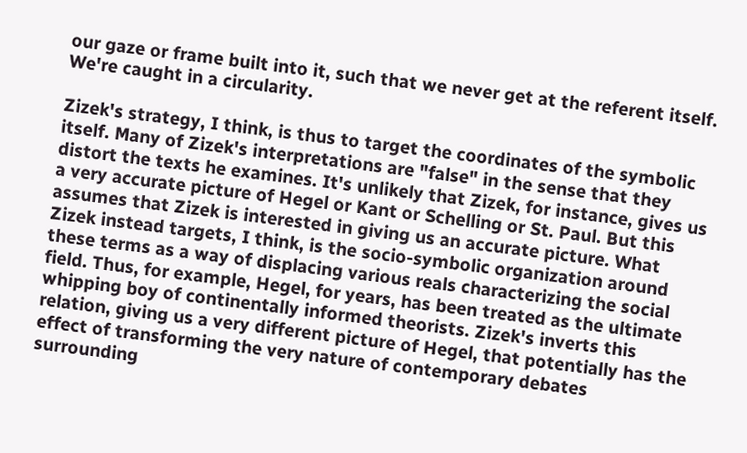our gaze or frame built into it, such that we never get at the referent itself. We're caught in a circularity.

Zizek's strategy, I think, is thus to target the coordinates of the symbolic itself. Many of Zizek's interpretations are "false" in the sense that they distort the texts he examines. It's unlikely that Zizek, for instance, gives us a very accurate picture of Hegel or Kant or Schelling or St. Paul. But this assumes that Zizek is interested in giving us an accurate picture. What Zizek instead targets, I think, is the socio-symbolic organization around these terms as a way of displacing various reals characterizing the social field. Thus, for example, Hegel, for years, has been treated as the ultimate whipping boy of continentally informed theorists. Zizek's inverts this relation, giving us a very different picture of Hegel, that potentially has the effect of transforming the very nature of contemporary debates surrounding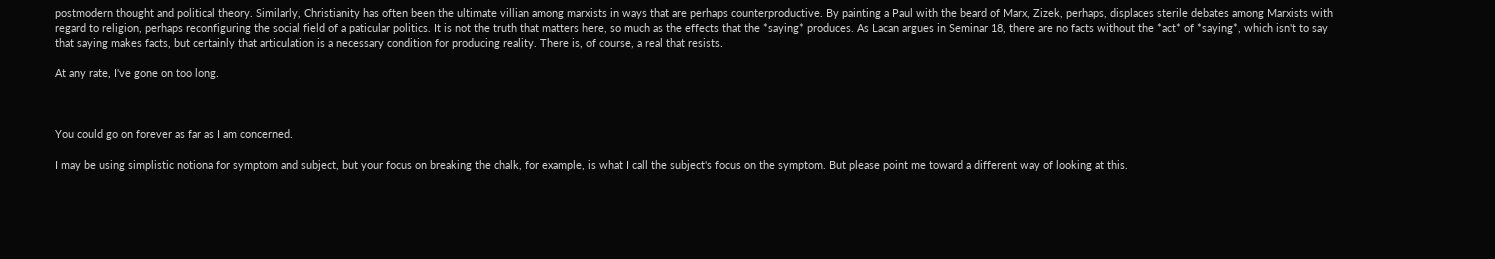postmodern thought and political theory. Similarly, Christianity has often been the ultimate villian among marxists in ways that are perhaps counterproductive. By painting a Paul with the beard of Marx, Zizek, perhaps, displaces sterile debates among Marxists with regard to religion, perhaps reconfiguring the social field of a paticular politics. It is not the truth that matters here, so much as the effects that the *saying* produces. As Lacan argues in Seminar 18, there are no facts without the *act* of *saying*, which isn't to say that saying makes facts, but certainly that articulation is a necessary condition for producing reality. There is, of course, a real that resists.

At any rate, I've gone on too long.



You could go on forever as far as I am concerned.

I may be using simplistic notiona for symptom and subject, but your focus on breaking the chalk, for example, is what I call the subject's focus on the symptom. But please point me toward a different way of looking at this.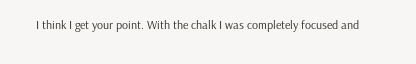I think I get your point. With the chalk I was completely focused and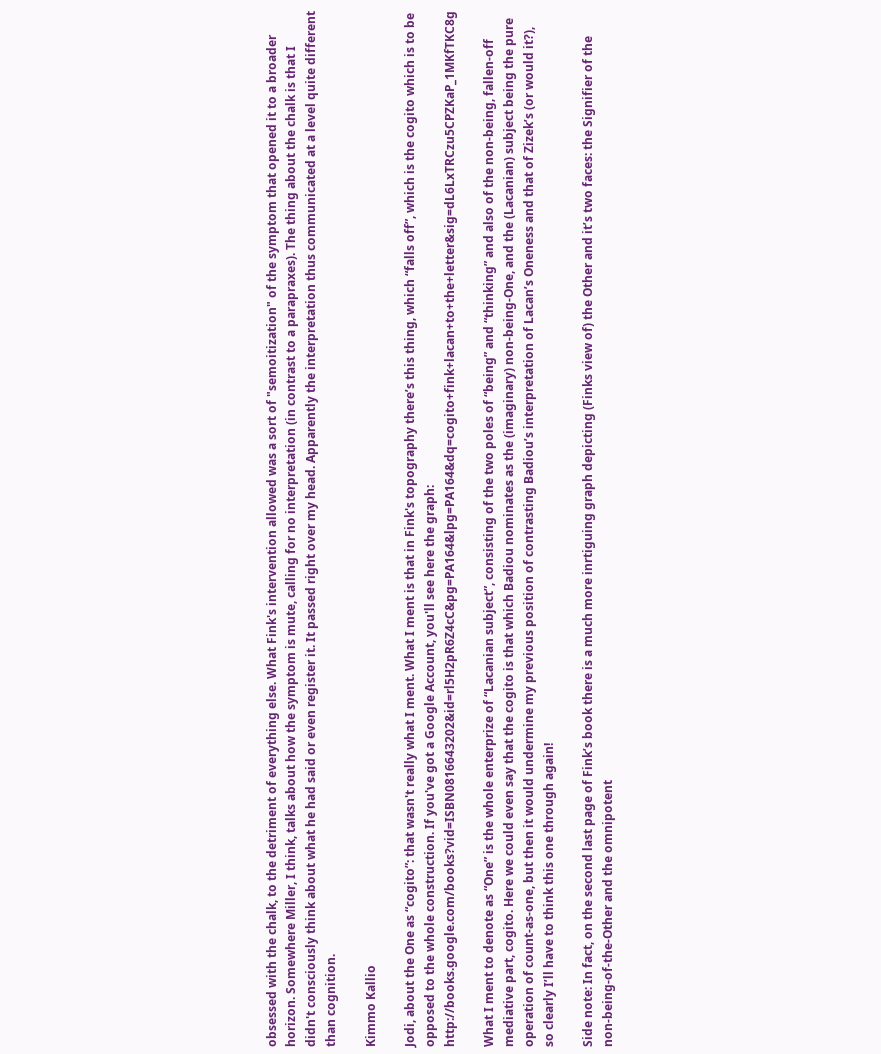obsessed with the chalk, to the detriment of everything else. What Fink's intervention allowed was a sort of "semoitization" of the symptom that opened it to a broader horizon. Somewhere Miller, I think, talks about how the symptom is mute, calling for no interpretation (in contrast to a parapraxes). The thing about the chalk is that I didn't consciously think about what he had said or even register it. It passed right over my head. Apparently the interpretation thus communicated at a level quite different than cognition.

Kimmo Kallio

Jodi, about the One as “cogito”: that wasn't really what I ment. What I ment is that in Fink's topography there’s this thing, which “falls off”, which is the cogito which is to be opposed to the whole construction. If you've got a Google Account, you'll see here the graph: http://books.google.com/books?vid=ISBN0816643202&id=rl5H2pR6Z4cC&pg=PA164&lpg=PA164&dq=cogito+fink+lacan+to+the+letter&sig=dL6LxTRCzu5CPZKaP_1MKfTKC8g

What I ment to denote as “One” is the whole enterprize of “Lacanian subject”, consisting of the two poles of “being” and “thinking” and also of the non-being, fallen-off mediative part, cogito. Here we could even say that the cogito is that which Badiou nominates as the (imaginary) non-being-One, and the (Lacanian) subject being the pure operation of count-as-one, but then it would undermine my previous position of contrasting Badiou’s interpretation of Lacan’s Oneness and that of Zizek’s (or would it?), so clearly I’ll have to think this one through again!

Side note: In fact, on the second last page of Fink’s book there is a much more inrtiguing graph depicting (Finks view of) the Other and it’s two faces: the Signifier of the non-being-of-the-Other and the omnipotent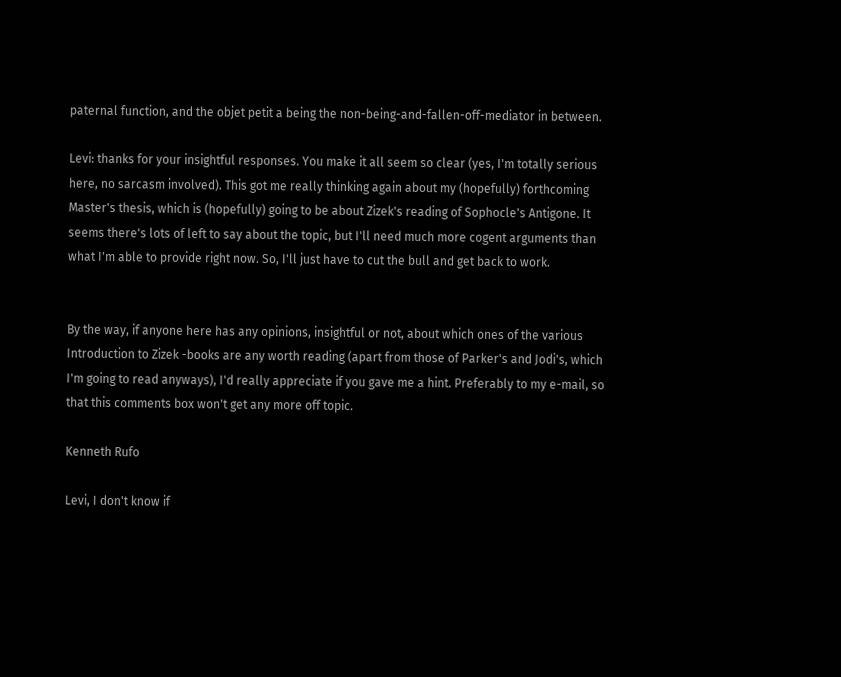paternal function, and the objet petit a being the non-being-and-fallen-off-mediator in between.

Levi: thanks for your insightful responses. You make it all seem so clear (yes, I'm totally serious here, no sarcasm involved). This got me really thinking again about my (hopefully) forthcoming Master's thesis, which is (hopefully) going to be about Zizek's reading of Sophocle's Antigone. It seems there's lots of left to say about the topic, but I'll need much more cogent arguments than what I'm able to provide right now. So, I'll just have to cut the bull and get back to work.


By the way, if anyone here has any opinions, insightful or not, about which ones of the various Introduction to Zizek -books are any worth reading (apart from those of Parker's and Jodi's, which I'm going to read anyways), I'd really appreciate if you gave me a hint. Preferably to my e-mail, so that this comments box won't get any more off topic.

Kenneth Rufo

Levi, I don't know if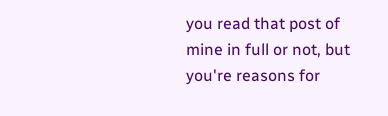you read that post of mine in full or not, but you're reasons for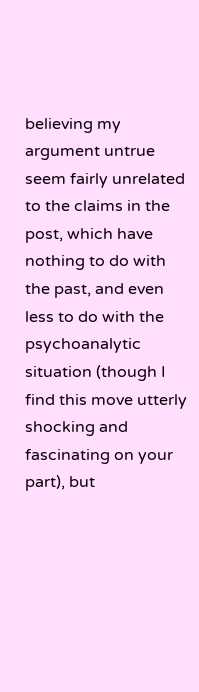believing my argument untrue seem fairly unrelated to the claims in the post, which have nothing to do with the past, and even less to do with the psychoanalytic situation (though I find this move utterly shocking and fascinating on your part), but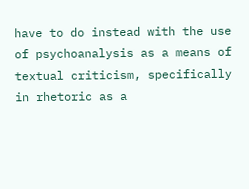have to do instead with the use of psychoanalysis as a means of textual criticism, specifically in rhetoric as a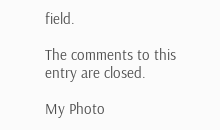field.

The comments to this entry are closed.

My Photo